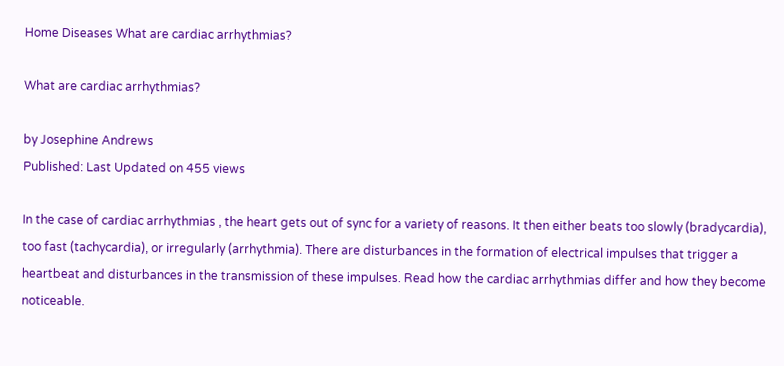Home Diseases What are cardiac arrhythmias?

What are cardiac arrhythmias?

by Josephine Andrews
Published: Last Updated on 455 views

In the case of cardiac arrhythmias , the heart gets out of sync for a variety of reasons. It then either beats too slowly (bradycardia), too fast (tachycardia), or irregularly (arrhythmia). There are disturbances in the formation of electrical impulses that trigger a heartbeat and disturbances in the transmission of these impulses. Read how the cardiac arrhythmias differ and how they become noticeable.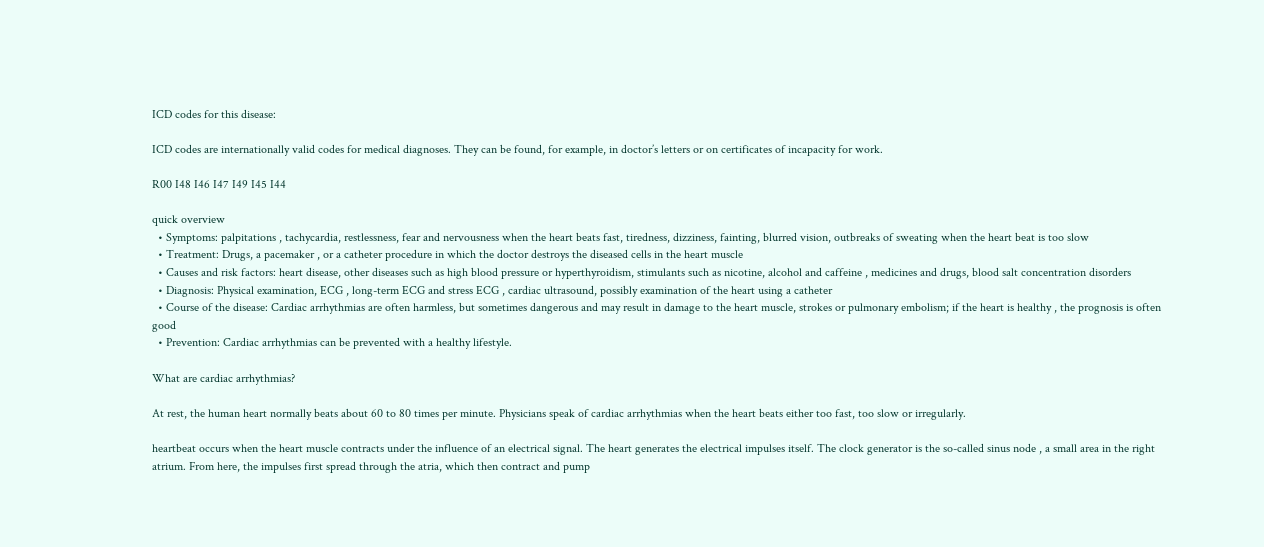ICD codes for this disease:

ICD codes are internationally valid codes for medical diagnoses. They can be found, for example, in doctor’s letters or on certificates of incapacity for work.

R00 I48 I46 I47 I49 I45 I44

quick overview
  • Symptoms: palpitations , tachycardia, restlessness, fear and nervousness when the heart beats fast, tiredness, dizziness, fainting, blurred vision, outbreaks of sweating when the heart beat is too slow
  • Treatment: Drugs, a pacemaker , or a catheter procedure in which the doctor destroys the diseased cells in the heart muscle
  • Causes and risk factors: heart disease, other diseases such as high blood pressure or hyperthyroidism, stimulants such as nicotine, alcohol and caffeine , medicines and drugs, blood salt concentration disorders
  • Diagnosis: Physical examination, ECG , long-term ECG and stress ECG , cardiac ultrasound, possibly examination of the heart using a catheter
  • Course of the disease: Cardiac arrhythmias are often harmless, but sometimes dangerous and may result in damage to the heart muscle, strokes or pulmonary embolism; if the heart is healthy , the prognosis is often good
  • Prevention: Cardiac arrhythmias can be prevented with a healthy lifestyle.

What are cardiac arrhythmias?

At rest, the human heart normally beats about 60 to 80 times per minute. Physicians speak of cardiac arrhythmias when the heart beats either too fast, too slow or irregularly.

heartbeat occurs when the heart muscle contracts under the influence of an electrical signal. The heart generates the electrical impulses itself. The clock generator is the so-called sinus node , a small area in the right atrium. From here, the impulses first spread through the atria, which then contract and pump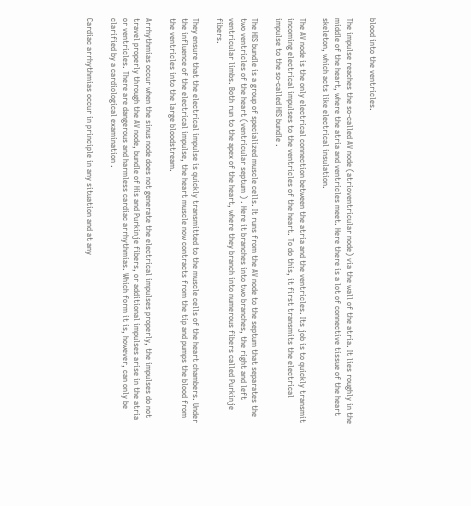blood into the ventricles.

The impulse reaches the so-called AV node (atrioventricular node) via the wall of the atria. It lies roughly in the middle of the heart, where the atria and ventricles meet. Here there is a lot of connective tissue of the heart skeleton, which acts like electrical insulation.

The AV node is the only electrical connection between the atria and the ventricles. Its job is to quickly transmit incoming electrical impulses to the ventricles of the heart. To do this, it first transmits the electrical impulse to the so-called HIS bundle .

The HIS bundle is a group of specialized muscle cells. It runs from the AV node to the septum that separates the two ventricles of the heart (ventricular septum ) . Here it branches into two branches, the right and left ventricular limbs. Both run to the apex of the heart, where they branch into numerous fibers called Purkinje fibers.

They ensure that the electrical impulse is quickly transmitted to the muscle cells of the heart chambers. Under the influence of the electrical impulse, the heart muscle now contracts from the tip and pumps the blood from the ventricles into the large bloodstream.

Arrhythmias occur when the sinus node does not generate the electrical impulses properly, the impulses do not travel properly through the AV node, bundle of His and Purkinje fibers, or additional impulses arise in the atria or ventricles. There are dangerous and harmless cardiac arrhythmias. Which form it is, however, can only be clarified by a cardiological examination .

Cardiac arrhythmias occur in principle in any situation and at any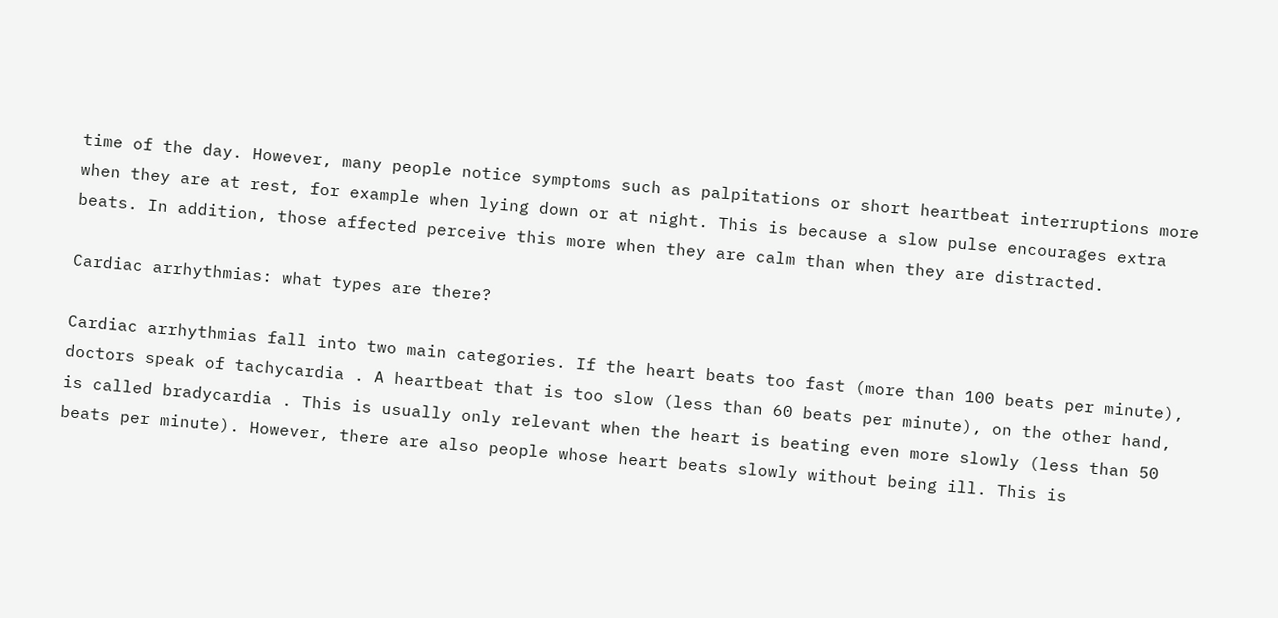time of the day. However, many people notice symptoms such as palpitations or short heartbeat interruptions more when they are at rest, for example when lying down or at night. This is because a slow pulse encourages extra beats. In addition, those affected perceive this more when they are calm than when they are distracted.

Cardiac arrhythmias: what types are there?

Cardiac arrhythmias fall into two main categories. If the heart beats too fast (more than 100 beats per minute), doctors speak of tachycardia . A heartbeat that is too slow (less than 60 beats per minute), on the other hand, is called bradycardia . This is usually only relevant when the heart is beating even more slowly (less than 50 beats per minute). However, there are also people whose heart beats slowly without being ill. This is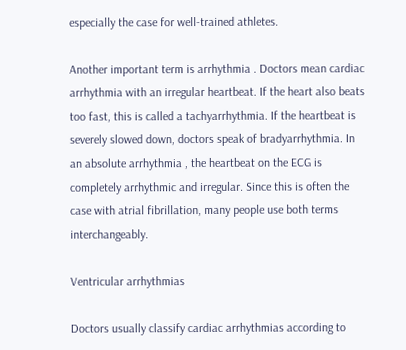especially the case for well-trained athletes.

Another important term is arrhythmia . Doctors mean cardiac arrhythmia with an irregular heartbeat. If the heart also beats too fast, this is called a tachyarrhythmia. If the heartbeat is severely slowed down, doctors speak of bradyarrhythmia. In an absolute arrhythmia , the heartbeat on the ECG is completely arrhythmic and irregular. Since this is often the case with atrial fibrillation, many people use both terms interchangeably.

Ventricular arrhythmias

Doctors usually classify cardiac arrhythmias according to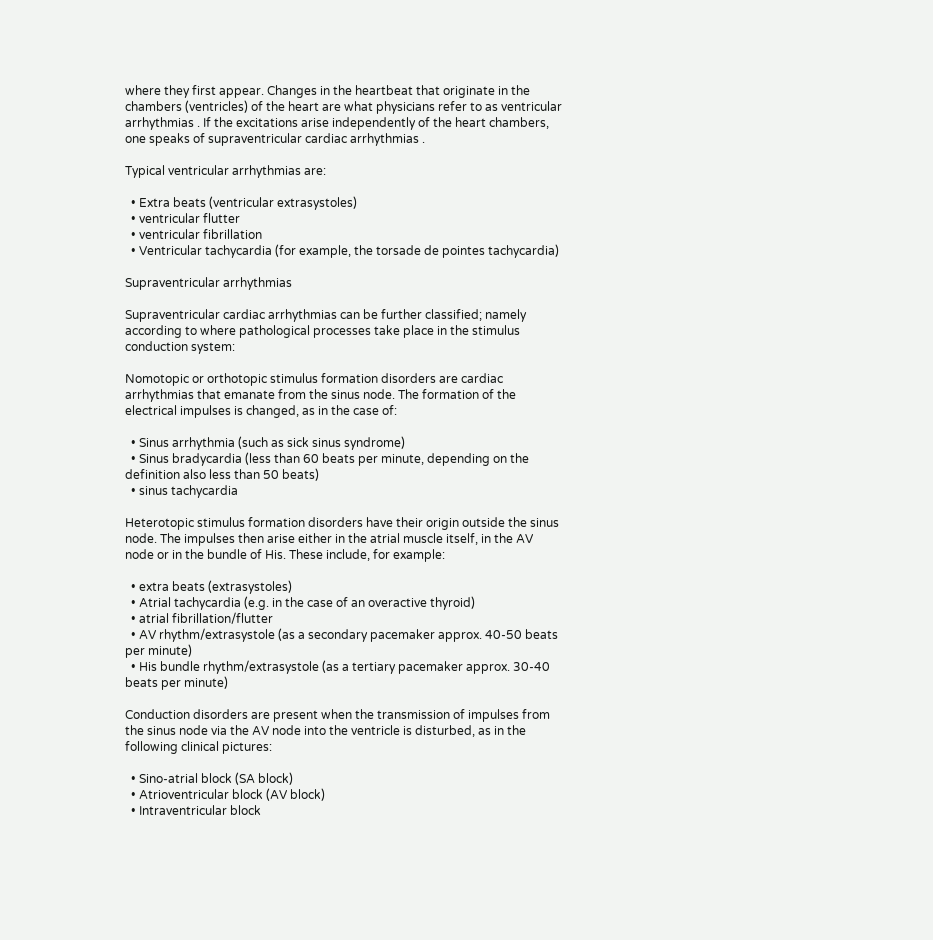where they first appear. Changes in the heartbeat that originate in the chambers (ventricles) of the heart are what physicians refer to as ventricular arrhythmias . If the excitations arise independently of the heart chambers, one speaks of supraventricular cardiac arrhythmias .

Typical ventricular arrhythmias are:

  • Extra beats (ventricular extrasystoles)
  • ventricular flutter
  • ventricular fibrillation
  • Ventricular tachycardia (for example, the torsade de pointes tachycardia)

Supraventricular arrhythmias

Supraventricular cardiac arrhythmias can be further classified; namely according to where pathological processes take place in the stimulus conduction system:

Nomotopic or orthotopic stimulus formation disorders are cardiac arrhythmias that emanate from the sinus node. The formation of the electrical impulses is changed, as in the case of:

  • Sinus arrhythmia (such as sick sinus syndrome)
  • Sinus bradycardia (less than 60 beats per minute, depending on the definition also less than 50 beats)
  • sinus tachycardia

Heterotopic stimulus formation disorders have their origin outside the sinus node. The impulses then arise either in the atrial muscle itself, in the AV node or in the bundle of His. These include, for example:

  • extra beats (extrasystoles)
  • Atrial tachycardia (e.g. in the case of an overactive thyroid)
  • atrial fibrillation/flutter
  • AV rhythm/extrasystole (as a secondary pacemaker approx. 40-50 beats per minute)
  • His bundle rhythm/extrasystole (as a tertiary pacemaker approx. 30-40 beats per minute)

Conduction disorders are present when the transmission of impulses from the sinus node via the AV node into the ventricle is disturbed, as in the following clinical pictures:

  • Sino-atrial block (SA block)
  • Atrioventricular block (AV block)
  • Intraventricular block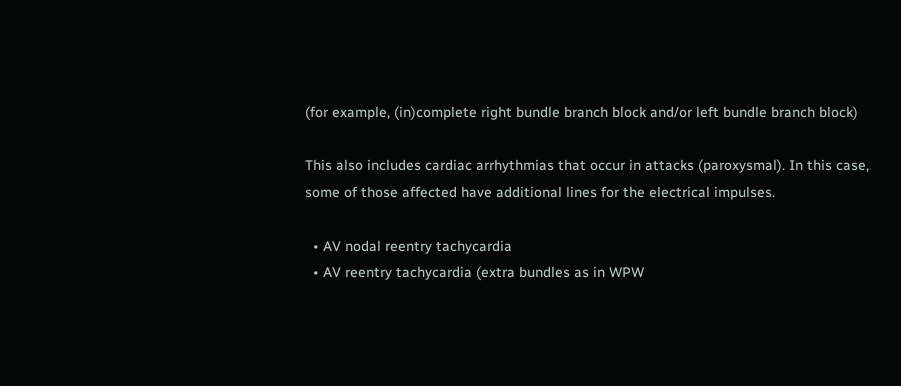(for example, (in)complete right bundle branch block and/or left bundle branch block)

This also includes cardiac arrhythmias that occur in attacks (paroxysmal). In this case, some of those affected have additional lines for the electrical impulses.

  • AV nodal reentry tachycardia
  • AV reentry tachycardia (extra bundles as in WPW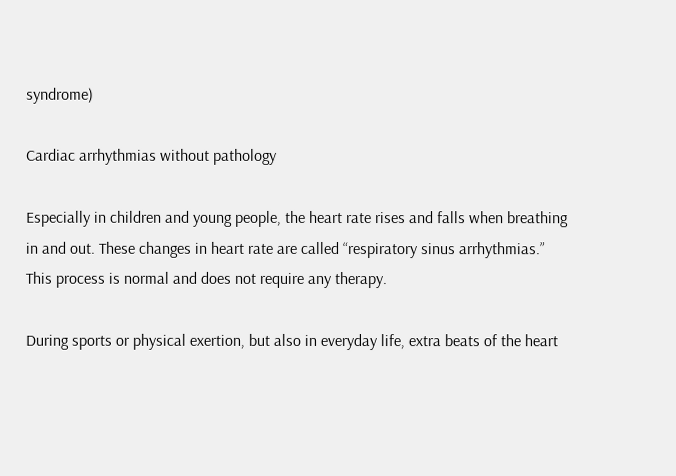syndrome)

Cardiac arrhythmias without pathology

Especially in children and young people, the heart rate rises and falls when breathing in and out. These changes in heart rate are called “respiratory sinus arrhythmias.” This process is normal and does not require any therapy.

During sports or physical exertion, but also in everyday life, extra beats of the heart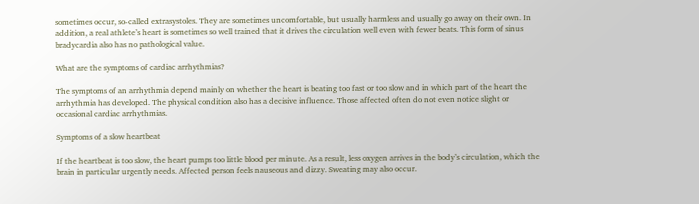sometimes occur, so-called extrasystoles. They are sometimes uncomfortable, but usually harmless and usually go away on their own. In addition, a real athlete’s heart is sometimes so well trained that it drives the circulation well even with fewer beats. This form of sinus bradycardia also has no pathological value.

What are the symptoms of cardiac arrhythmias?

The symptoms of an arrhythmia depend mainly on whether the heart is beating too fast or too slow and in which part of the heart the arrhythmia has developed. The physical condition also has a decisive influence. Those affected often do not even notice slight or occasional cardiac arrhythmias.

Symptoms of a slow heartbeat

If the heartbeat is too slow, the heart pumps too little blood per minute. As a result, less oxygen arrives in the body’s circulation, which the brain in particular urgently needs. Affected person feels nauseous and dizzy. Sweating may also occur.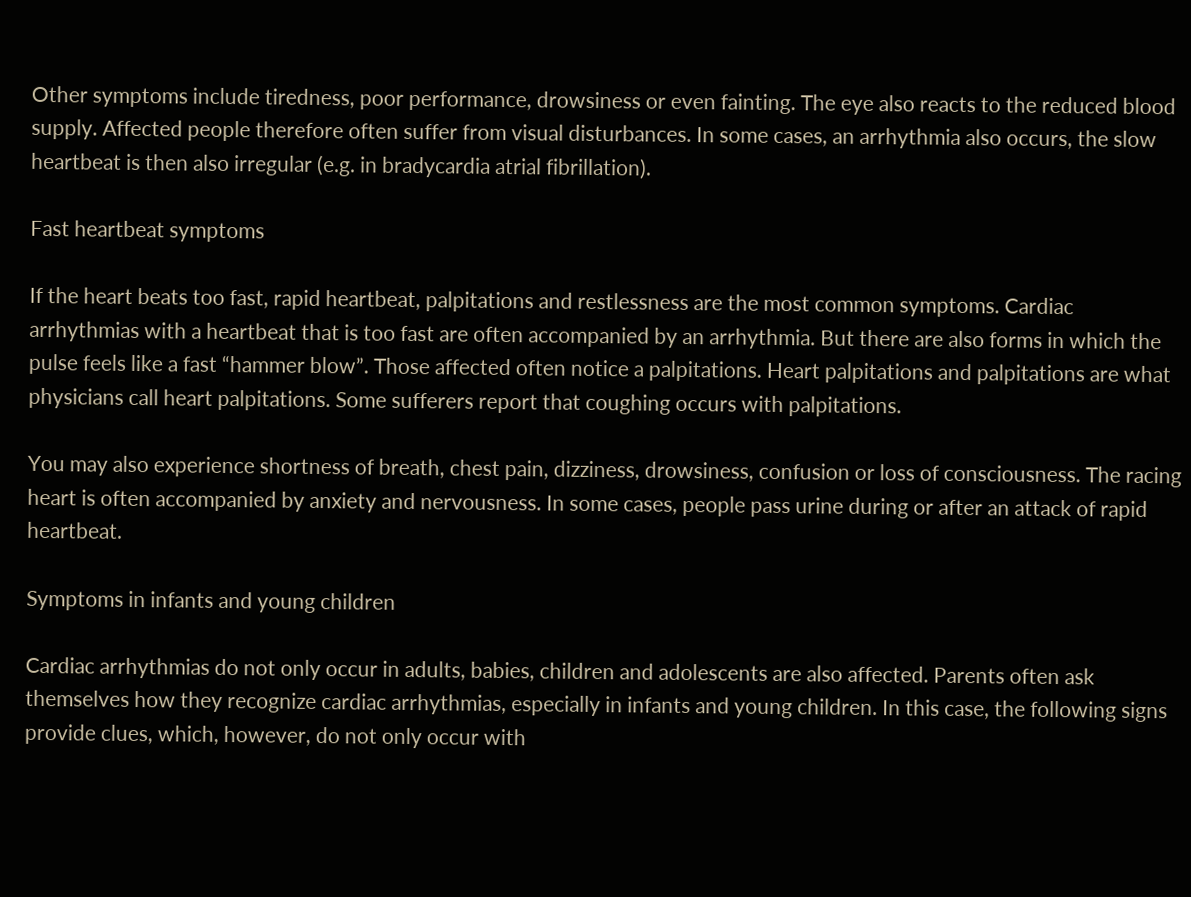Other symptoms include tiredness, poor performance, drowsiness or even fainting. The eye also reacts to the reduced blood supply. Affected people therefore often suffer from visual disturbances. In some cases, an arrhythmia also occurs, the slow heartbeat is then also irregular (e.g. in bradycardia atrial fibrillation).

Fast heartbeat symptoms

If the heart beats too fast, rapid heartbeat, palpitations and restlessness are the most common symptoms. Cardiac arrhythmias with a heartbeat that is too fast are often accompanied by an arrhythmia. But there are also forms in which the pulse feels like a fast “hammer blow”. Those affected often notice a palpitations. Heart palpitations and palpitations are what physicians call heart palpitations. Some sufferers report that coughing occurs with palpitations.

You may also experience shortness of breath, chest pain, dizziness, drowsiness, confusion or loss of consciousness. The racing heart is often accompanied by anxiety and nervousness. In some cases, people pass urine during or after an attack of rapid heartbeat.

Symptoms in infants and young children

Cardiac arrhythmias do not only occur in adults, babies, children and adolescents are also affected. Parents often ask themselves how they recognize cardiac arrhythmias, especially in infants and young children. In this case, the following signs provide clues, which, however, do not only occur with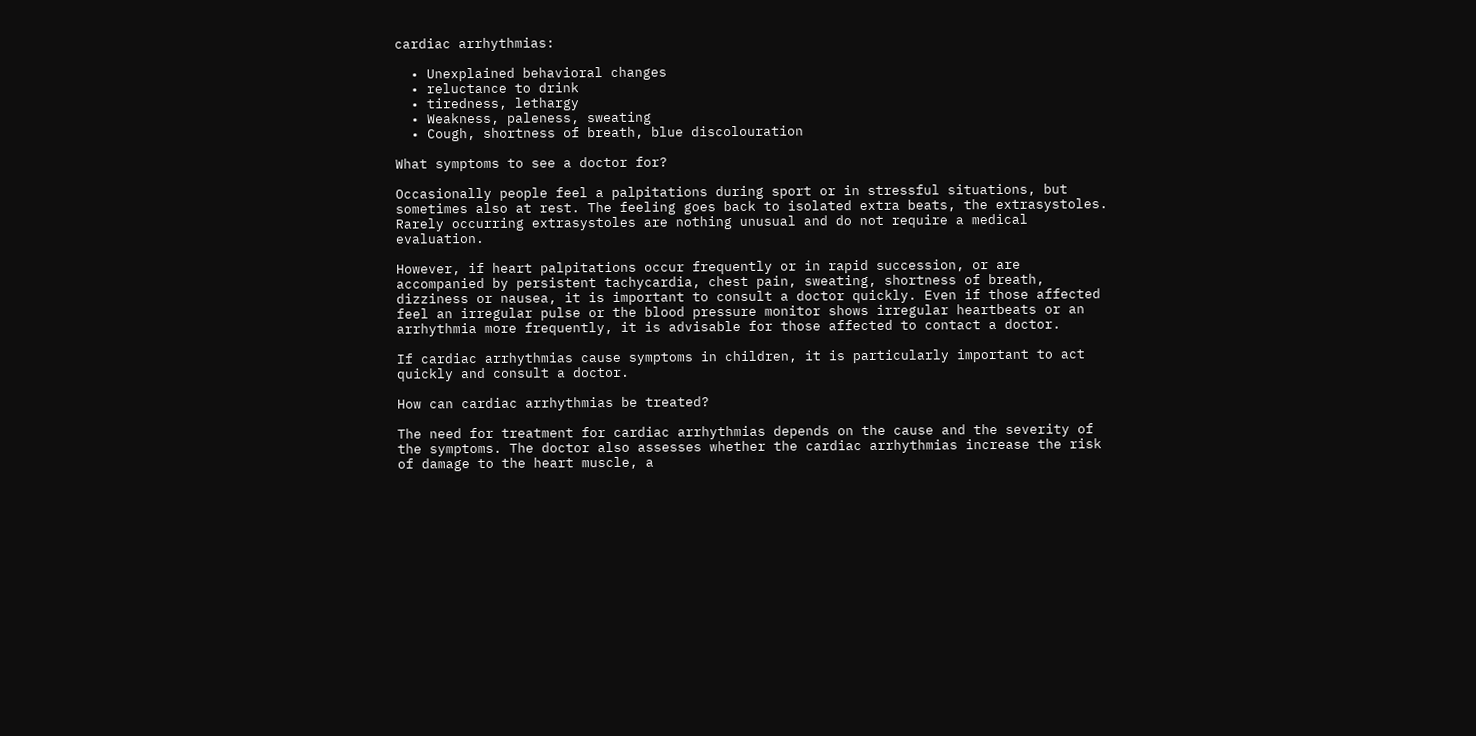cardiac arrhythmias:

  • Unexplained behavioral changes
  • reluctance to drink
  • tiredness, lethargy
  • Weakness, paleness, sweating
  • Cough, shortness of breath, blue discolouration

What symptoms to see a doctor for?

Occasionally people feel a palpitations during sport or in stressful situations, but sometimes also at rest. The feeling goes back to isolated extra beats, the extrasystoles. Rarely occurring extrasystoles are nothing unusual and do not require a medical evaluation.

However, if heart palpitations occur frequently or in rapid succession, or are accompanied by persistent tachycardia, chest pain, sweating, shortness of breath, dizziness or nausea, it is important to consult a doctor quickly. Even if those affected feel an irregular pulse or the blood pressure monitor shows irregular heartbeats or an arrhythmia more frequently, it is advisable for those affected to contact a doctor.

If cardiac arrhythmias cause symptoms in children, it is particularly important to act quickly and consult a doctor.

How can cardiac arrhythmias be treated?

The need for treatment for cardiac arrhythmias depends on the cause and the severity of the symptoms. The doctor also assesses whether the cardiac arrhythmias increase the risk of damage to the heart muscle, a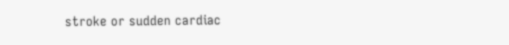stroke or sudden cardiac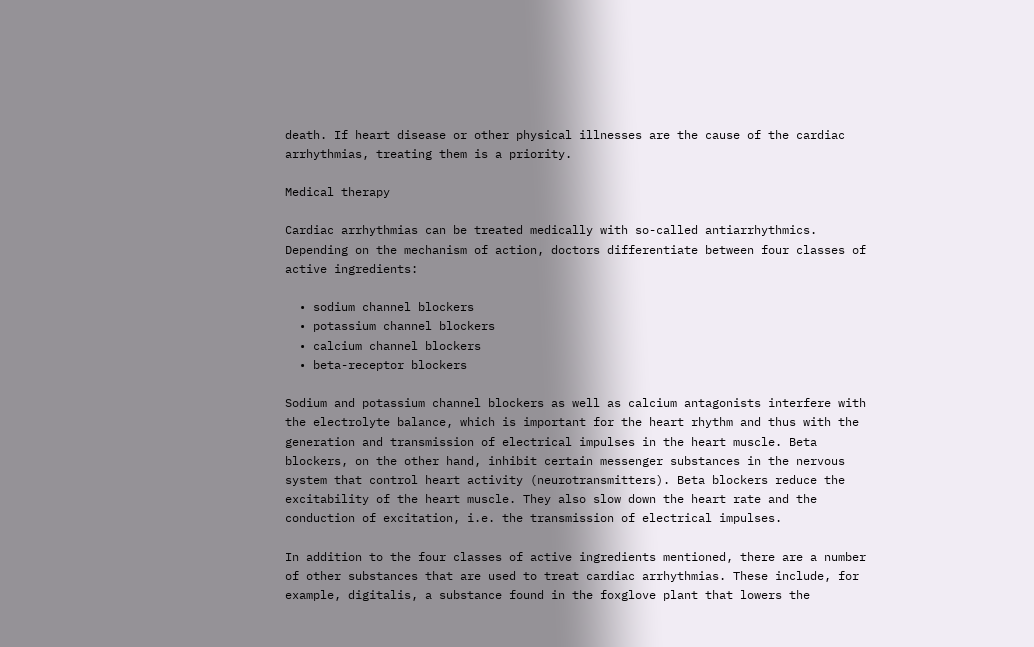death. If heart disease or other physical illnesses are the cause of the cardiac arrhythmias, treating them is a priority.

Medical therapy

Cardiac arrhythmias can be treated medically with so-called antiarrhythmics. Depending on the mechanism of action, doctors differentiate between four classes of active ingredients:

  • sodium channel blockers
  • potassium channel blockers
  • calcium channel blockers
  • beta-receptor blockers

Sodium and potassium channel blockers as well as calcium antagonists interfere with the electrolyte balance, which is important for the heart rhythm and thus with the generation and transmission of electrical impulses in the heart muscle. Beta blockers, on the other hand, inhibit certain messenger substances in the nervous system that control heart activity (neurotransmitters). Beta blockers reduce the excitability of the heart muscle. They also slow down the heart rate and the conduction of excitation, i.e. the transmission of electrical impulses.

In addition to the four classes of active ingredients mentioned, there are a number of other substances that are used to treat cardiac arrhythmias. These include, for example, digitalis, a substance found in the foxglove plant that lowers the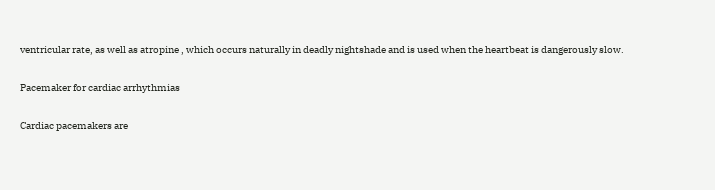ventricular rate, as well as atropine , which occurs naturally in deadly nightshade and is used when the heartbeat is dangerously slow.

Pacemaker for cardiac arrhythmias

Cardiac pacemakers are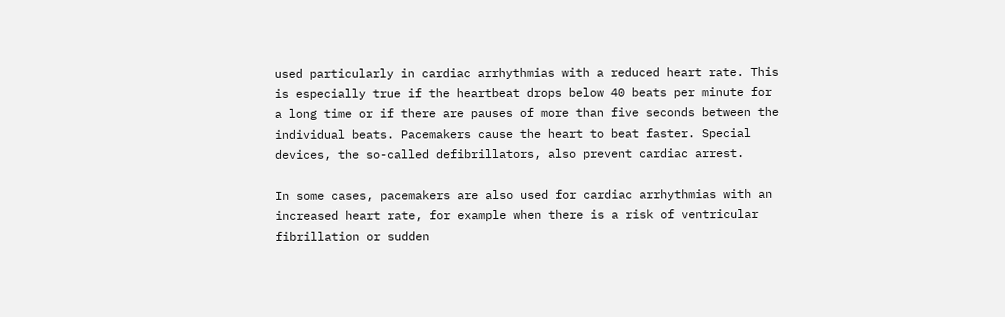used particularly in cardiac arrhythmias with a reduced heart rate. This is especially true if the heartbeat drops below 40 beats per minute for a long time or if there are pauses of more than five seconds between the individual beats. Pacemakers cause the heart to beat faster. Special devices, the so-called defibrillators, also prevent cardiac arrest.

In some cases, pacemakers are also used for cardiac arrhythmias with an increased heart rate, for example when there is a risk of ventricular fibrillation or sudden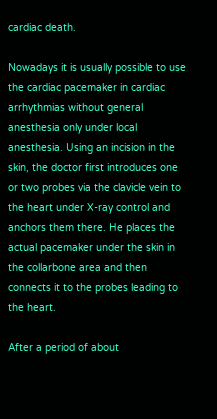cardiac death.

Nowadays it is usually possible to use the cardiac pacemaker in cardiac arrhythmias without general anesthesia only under local anesthesia. Using an incision in the skin, the doctor first introduces one or two probes via the clavicle vein to the heart under X-ray control and anchors them there. He places the actual pacemaker under the skin in the collarbone area and then connects it to the probes leading to the heart.

After a period of about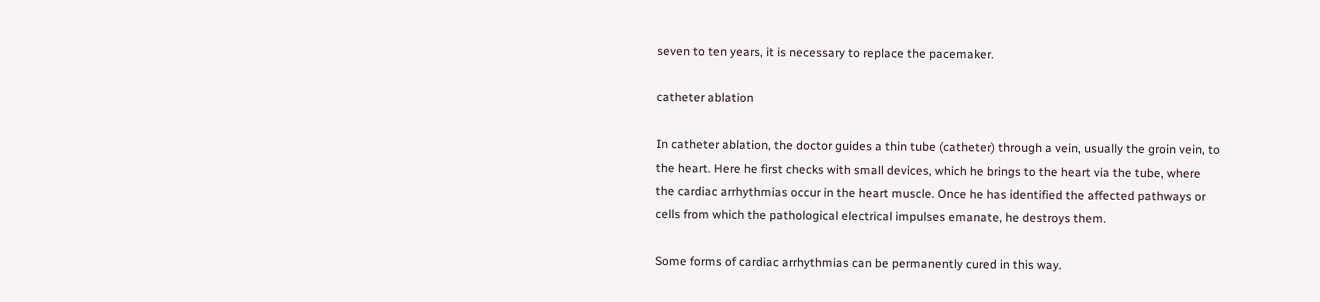seven to ten years, it is necessary to replace the pacemaker.

catheter ablation

In catheter ablation, the doctor guides a thin tube (catheter) through a vein, usually the groin vein, to the heart. Here he first checks with small devices, which he brings to the heart via the tube, where the cardiac arrhythmias occur in the heart muscle. Once he has identified the affected pathways or cells from which the pathological electrical impulses emanate, he destroys them.

Some forms of cardiac arrhythmias can be permanently cured in this way.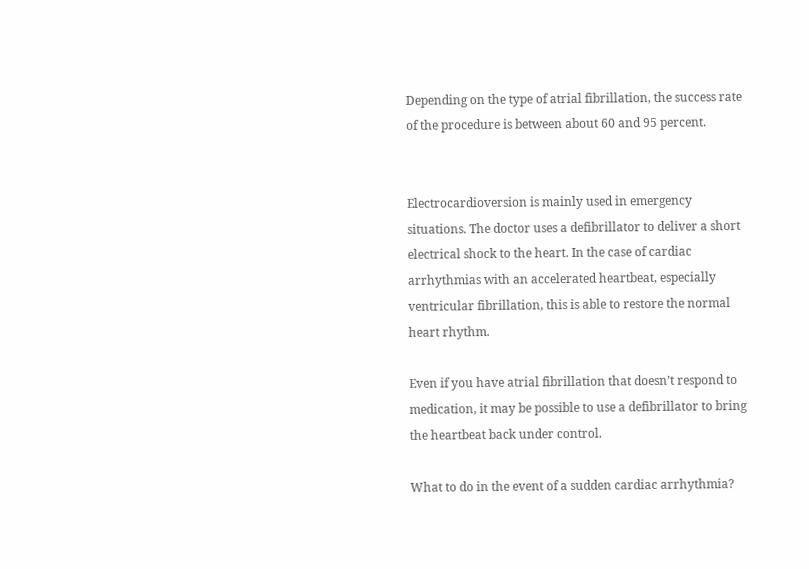Depending on the type of atrial fibrillation, the success rate of the procedure is between about 60 and 95 percent.


Electrocardioversion is mainly used in emergency situations. The doctor uses a defibrillator to deliver a short electrical shock to the heart. In the case of cardiac arrhythmias with an accelerated heartbeat, especially ventricular fibrillation, this is able to restore the normal heart rhythm.

Even if you have atrial fibrillation that doesn’t respond to medication, it may be possible to use a defibrillator to bring the heartbeat back under control.

What to do in the event of a sudden cardiac arrhythmia?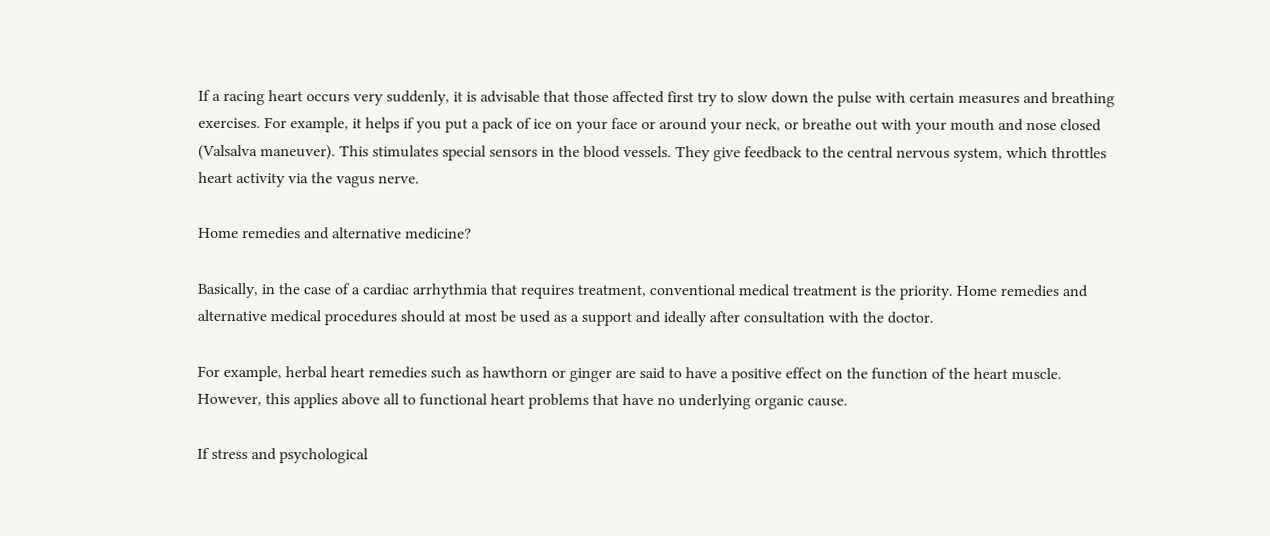If a racing heart occurs very suddenly, it is advisable that those affected first try to slow down the pulse with certain measures and breathing exercises. For example, it helps if you put a pack of ice on your face or around your neck, or breathe out with your mouth and nose closed (Valsalva maneuver). This stimulates special sensors in the blood vessels. They give feedback to the central nervous system, which throttles heart activity via the vagus nerve.

Home remedies and alternative medicine?

Basically, in the case of a cardiac arrhythmia that requires treatment, conventional medical treatment is the priority. Home remedies and alternative medical procedures should at most be used as a support and ideally after consultation with the doctor.

For example, herbal heart remedies such as hawthorn or ginger are said to have a positive effect on the function of the heart muscle. However, this applies above all to functional heart problems that have no underlying organic cause.

If stress and psychological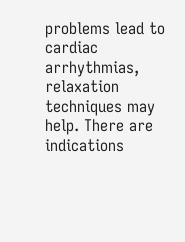problems lead to cardiac arrhythmias, relaxation techniques may help. There are indications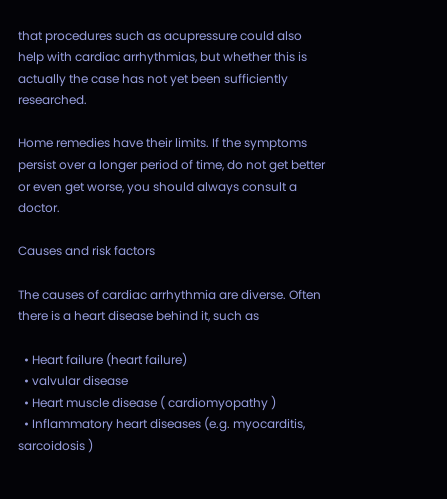that procedures such as acupressure could also help with cardiac arrhythmias, but whether this is actually the case has not yet been sufficiently researched.

Home remedies have their limits. If the symptoms persist over a longer period of time, do not get better or even get worse, you should always consult a doctor.

Causes and risk factors

The causes of cardiac arrhythmia are diverse. Often there is a heart disease behind it, such as

  • Heart failure (heart failure)
  • valvular disease
  • Heart muscle disease ( cardiomyopathy )
  • Inflammatory heart diseases (e.g. myocarditis, sarcoidosis )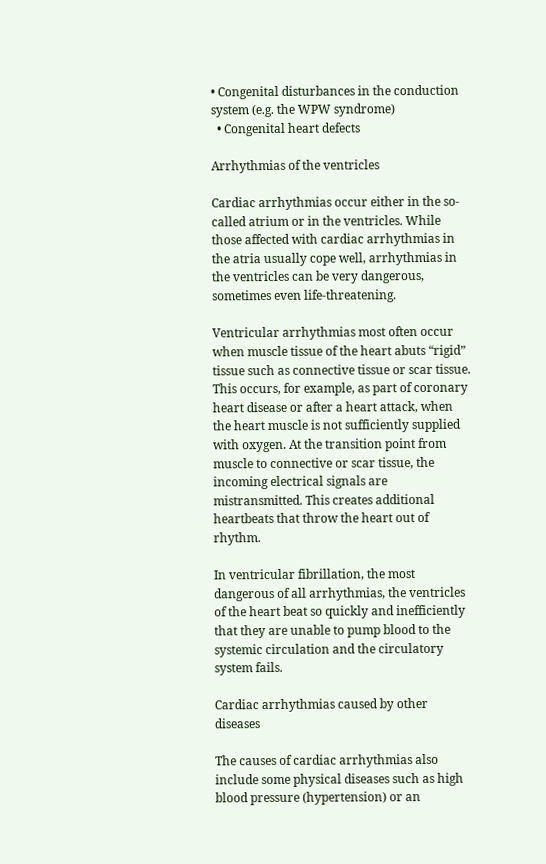• Congenital disturbances in the conduction system (e.g. the WPW syndrome)
  • Congenital heart defects

Arrhythmias of the ventricles

Cardiac arrhythmias occur either in the so-called atrium or in the ventricles. While those affected with cardiac arrhythmias in the atria usually cope well, arrhythmias in the ventricles can be very dangerous, sometimes even life-threatening.

Ventricular arrhythmias most often occur when muscle tissue of the heart abuts “rigid” tissue such as connective tissue or scar tissue. This occurs, for example, as part of coronary heart disease or after a heart attack, when the heart muscle is not sufficiently supplied with oxygen. At the transition point from muscle to connective or scar tissue, the incoming electrical signals are mistransmitted. This creates additional heartbeats that throw the heart out of rhythm.

In ventricular fibrillation, the most dangerous of all arrhythmias, the ventricles of the heart beat so quickly and inefficiently that they are unable to pump blood to the systemic circulation and the circulatory system fails.

Cardiac arrhythmias caused by other diseases

The causes of cardiac arrhythmias also include some physical diseases such as high blood pressure (hypertension) or an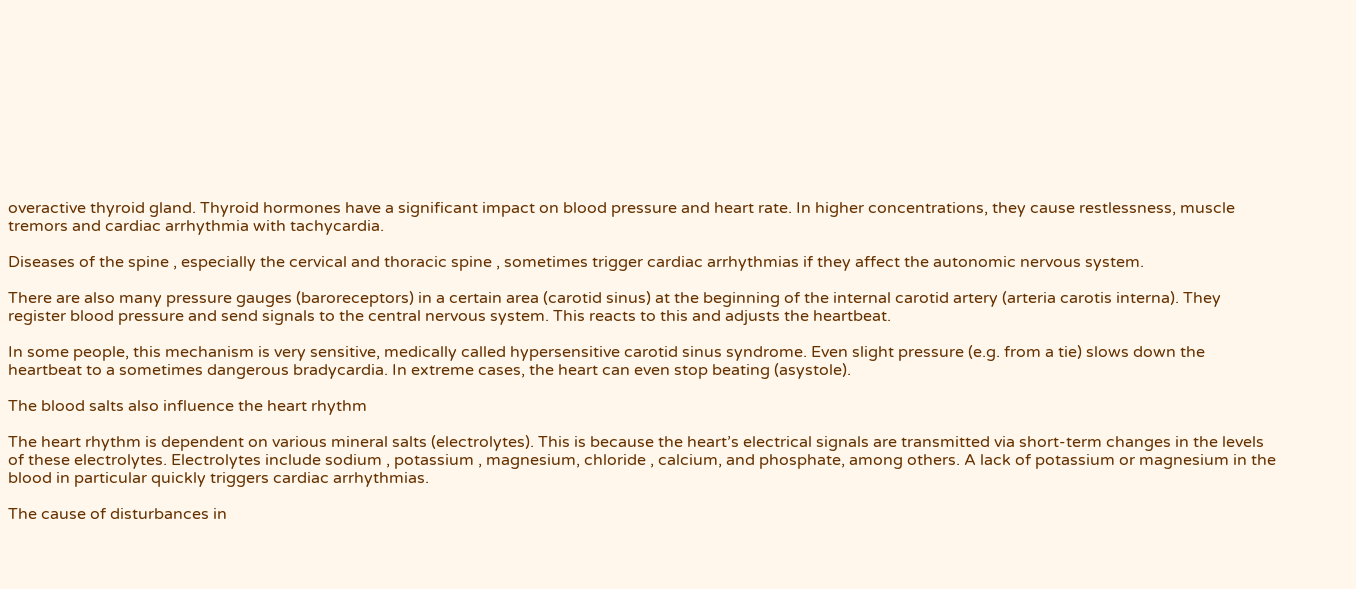overactive thyroid gland. Thyroid hormones have a significant impact on blood pressure and heart rate. In higher concentrations, they cause restlessness, muscle tremors and cardiac arrhythmia with tachycardia.

Diseases of the spine , especially the cervical and thoracic spine , sometimes trigger cardiac arrhythmias if they affect the autonomic nervous system.

There are also many pressure gauges (baroreceptors) in a certain area (carotid sinus) at the beginning of the internal carotid artery (arteria carotis interna). They register blood pressure and send signals to the central nervous system. This reacts to this and adjusts the heartbeat.

In some people, this mechanism is very sensitive, medically called hypersensitive carotid sinus syndrome. Even slight pressure (e.g. from a tie) slows down the heartbeat to a sometimes dangerous bradycardia. In extreme cases, the heart can even stop beating (asystole).

The blood salts also influence the heart rhythm

The heart rhythm is dependent on various mineral salts (electrolytes). This is because the heart’s electrical signals are transmitted via short-term changes in the levels of these electrolytes. Electrolytes include sodium , potassium , magnesium, chloride , calcium, and phosphate, among others. A lack of potassium or magnesium in the blood in particular quickly triggers cardiac arrhythmias.

The cause of disturbances in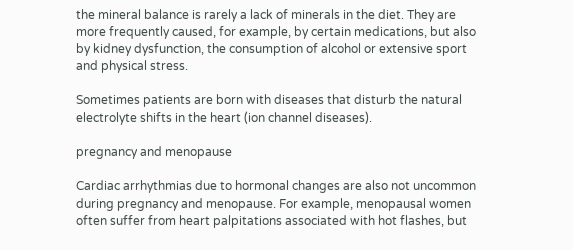the mineral balance is rarely a lack of minerals in the diet. They are more frequently caused, for example, by certain medications, but also by kidney dysfunction, the consumption of alcohol or extensive sport and physical stress.

Sometimes patients are born with diseases that disturb the natural electrolyte shifts in the heart (ion channel diseases).

pregnancy and menopause

Cardiac arrhythmias due to hormonal changes are also not uncommon during pregnancy and menopause. For example, menopausal women often suffer from heart palpitations associated with hot flashes, but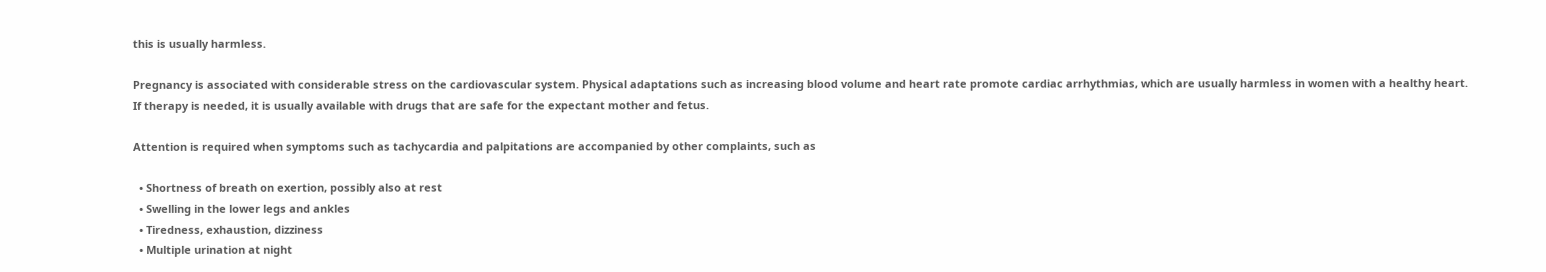this is usually harmless.

Pregnancy is associated with considerable stress on the cardiovascular system. Physical adaptations such as increasing blood volume and heart rate promote cardiac arrhythmias, which are usually harmless in women with a healthy heart. If therapy is needed, it is usually available with drugs that are safe for the expectant mother and fetus.

Attention is required when symptoms such as tachycardia and palpitations are accompanied by other complaints, such as

  • Shortness of breath on exertion, possibly also at rest
  • Swelling in the lower legs and ankles
  • Tiredness, exhaustion, dizziness
  • Multiple urination at night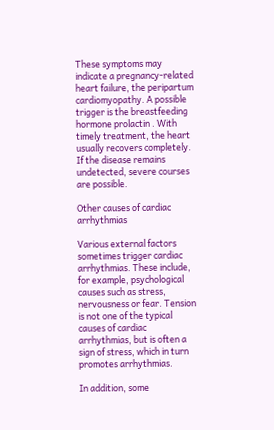These symptoms may indicate a pregnancy-related heart failure, the peripartum cardiomyopathy. A possible trigger is the breastfeeding hormone prolactin . With timely treatment, the heart usually recovers completely. If the disease remains undetected, severe courses are possible.

Other causes of cardiac arrhythmias

Various external factors sometimes trigger cardiac arrhythmias. These include, for example, psychological causes such as stress, nervousness or fear. Tension is not one of the typical causes of cardiac arrhythmias, but is often a sign of stress, which in turn promotes arrhythmias.

In addition, some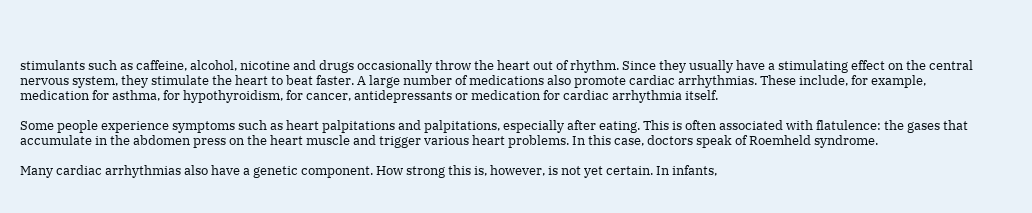stimulants such as caffeine, alcohol, nicotine and drugs occasionally throw the heart out of rhythm. Since they usually have a stimulating effect on the central nervous system, they stimulate the heart to beat faster. A large number of medications also promote cardiac arrhythmias. These include, for example, medication for asthma, for hypothyroidism, for cancer, antidepressants or medication for cardiac arrhythmia itself.

Some people experience symptoms such as heart palpitations and palpitations, especially after eating. This is often associated with flatulence: the gases that accumulate in the abdomen press on the heart muscle and trigger various heart problems. In this case, doctors speak of Roemheld syndrome.

Many cardiac arrhythmias also have a genetic component. How strong this is, however, is not yet certain. In infants,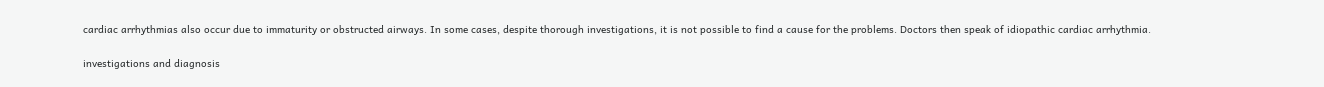cardiac arrhythmias also occur due to immaturity or obstructed airways. In some cases, despite thorough investigations, it is not possible to find a cause for the problems. Doctors then speak of idiopathic cardiac arrhythmia.

investigations and diagnosis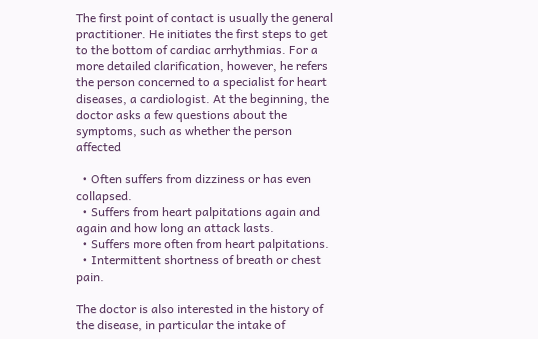The first point of contact is usually the general practitioner. He initiates the first steps to get to the bottom of cardiac arrhythmias. For a more detailed clarification, however, he refers the person concerned to a specialist for heart diseases, a cardiologist. At the beginning, the doctor asks a few questions about the symptoms, such as whether the person affected

  • Often suffers from dizziness or has even collapsed.
  • Suffers from heart palpitations again and again and how long an attack lasts.
  • Suffers more often from heart palpitations.
  • Intermittent shortness of breath or chest pain.

The doctor is also interested in the history of the disease, in particular the intake of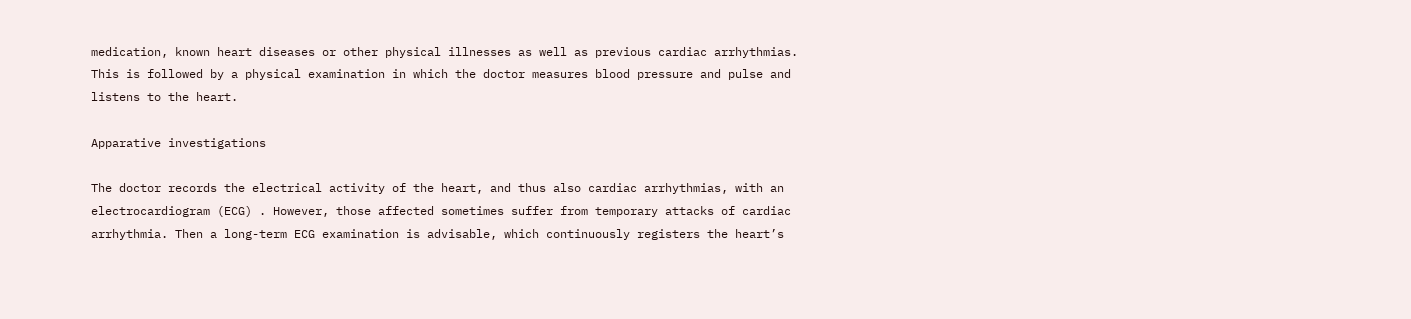medication, known heart diseases or other physical illnesses as well as previous cardiac arrhythmias. This is followed by a physical examination in which the doctor measures blood pressure and pulse and listens to the heart.

Apparative investigations

The doctor records the electrical activity of the heart, and thus also cardiac arrhythmias, with an electrocardiogram (ECG) . However, those affected sometimes suffer from temporary attacks of cardiac arrhythmia. Then a long-term ECG examination is advisable, which continuously registers the heart’s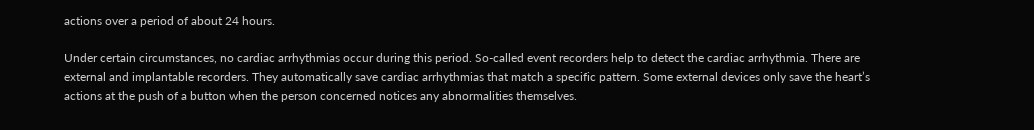actions over a period of about 24 hours.

Under certain circumstances, no cardiac arrhythmias occur during this period. So-called event recorders help to detect the cardiac arrhythmia. There are external and implantable recorders. They automatically save cardiac arrhythmias that match a specific pattern. Some external devices only save the heart’s actions at the push of a button when the person concerned notices any abnormalities themselves.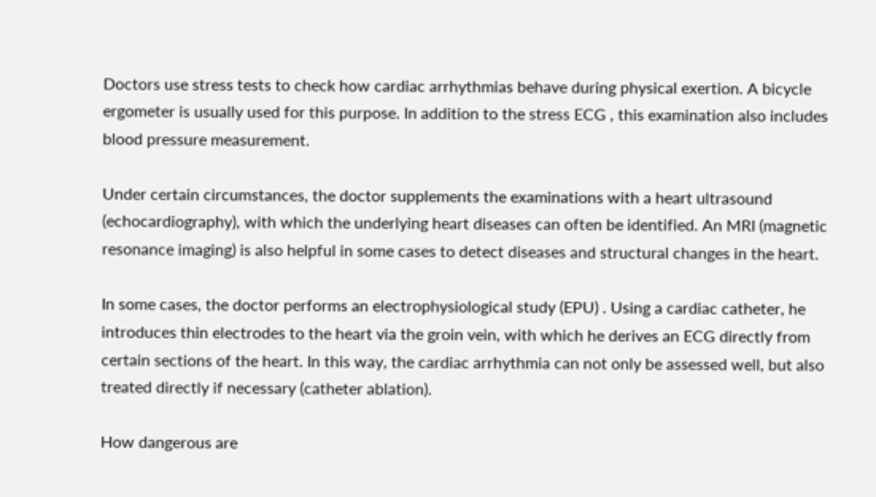Doctors use stress tests to check how cardiac arrhythmias behave during physical exertion. A bicycle ergometer is usually used for this purpose. In addition to the stress ECG , this examination also includes blood pressure measurement.

Under certain circumstances, the doctor supplements the examinations with a heart ultrasound (echocardiography), with which the underlying heart diseases can often be identified. An MRI (magnetic resonance imaging) is also helpful in some cases to detect diseases and structural changes in the heart.

In some cases, the doctor performs an electrophysiological study (EPU) . Using a cardiac catheter, he introduces thin electrodes to the heart via the groin vein, with which he derives an ECG directly from certain sections of the heart. In this way, the cardiac arrhythmia can not only be assessed well, but also treated directly if necessary (catheter ablation).

How dangerous are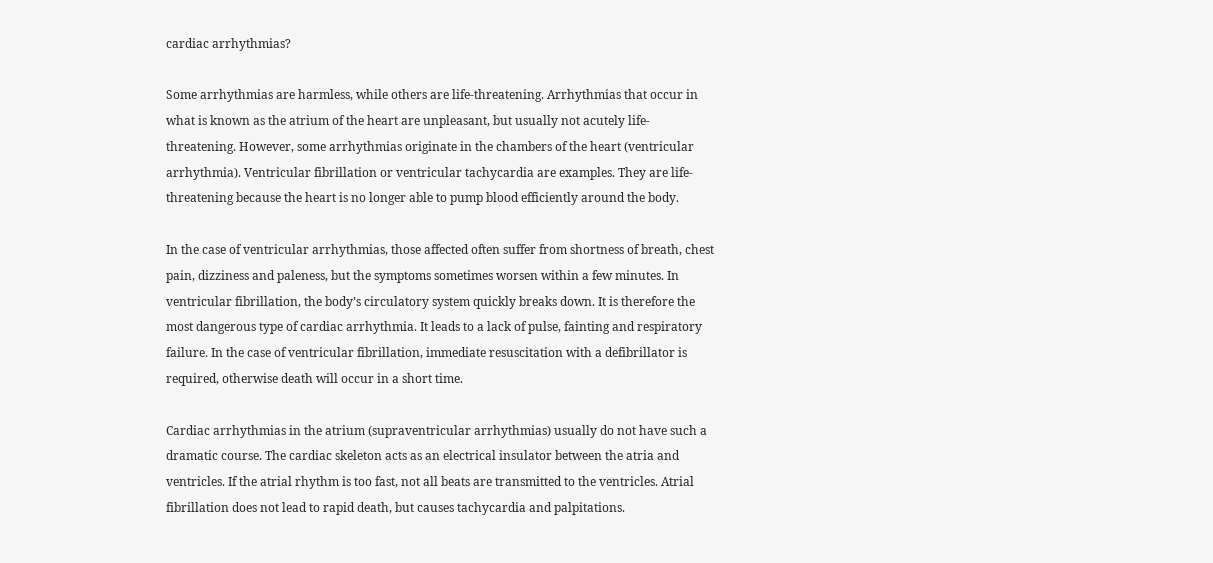cardiac arrhythmias?

Some arrhythmias are harmless, while others are life-threatening. Arrhythmias that occur in what is known as the atrium of the heart are unpleasant, but usually not acutely life-threatening. However, some arrhythmias originate in the chambers of the heart (ventricular arrhythmia). Ventricular fibrillation or ventricular tachycardia are examples. They are life-threatening because the heart is no longer able to pump blood efficiently around the body.

In the case of ventricular arrhythmias, those affected often suffer from shortness of breath, chest pain, dizziness and paleness, but the symptoms sometimes worsen within a few minutes. In ventricular fibrillation, the body’s circulatory system quickly breaks down. It is therefore the most dangerous type of cardiac arrhythmia. It leads to a lack of pulse, fainting and respiratory failure. In the case of ventricular fibrillation, immediate resuscitation with a defibrillator is required, otherwise death will occur in a short time.

Cardiac arrhythmias in the atrium (supraventricular arrhythmias) usually do not have such a dramatic course. The cardiac skeleton acts as an electrical insulator between the atria and ventricles. If the atrial rhythm is too fast, not all beats are transmitted to the ventricles. Atrial fibrillation does not lead to rapid death, but causes tachycardia and palpitations.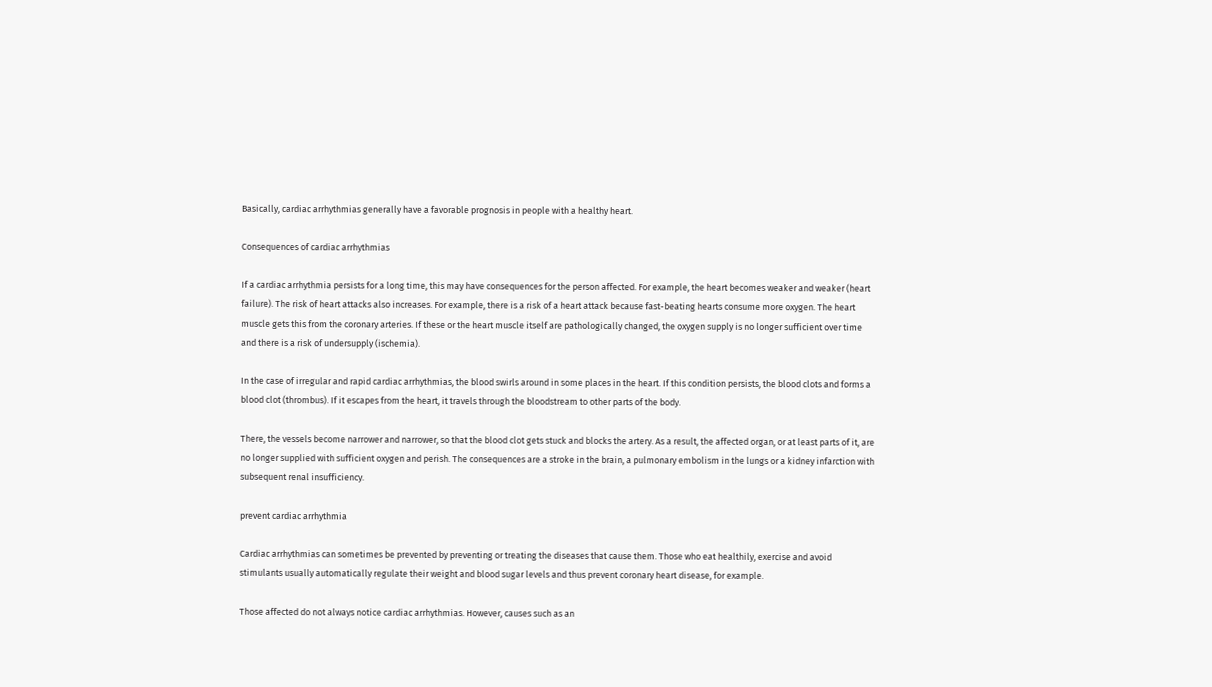Basically, cardiac arrhythmias generally have a favorable prognosis in people with a healthy heart.

Consequences of cardiac arrhythmias

If a cardiac arrhythmia persists for a long time, this may have consequences for the person affected. For example, the heart becomes weaker and weaker (heart failure). The risk of heart attacks also increases. For example, there is a risk of a heart attack because fast-beating hearts consume more oxygen. The heart muscle gets this from the coronary arteries. If these or the heart muscle itself are pathologically changed, the oxygen supply is no longer sufficient over time and there is a risk of undersupply (ischemia).

In the case of irregular and rapid cardiac arrhythmias, the blood swirls around in some places in the heart. If this condition persists, the blood clots and forms a blood clot (thrombus). If it escapes from the heart, it travels through the bloodstream to other parts of the body.

There, the vessels become narrower and narrower, so that the blood clot gets stuck and blocks the artery. As a result, the affected organ, or at least parts of it, are no longer supplied with sufficient oxygen and perish. The consequences are a stroke in the brain, a pulmonary embolism in the lungs or a kidney infarction with subsequent renal insufficiency.

prevent cardiac arrhythmia

Cardiac arrhythmias can sometimes be prevented by preventing or treating the diseases that cause them. Those who eat healthily, exercise and avoid stimulants usually automatically regulate their weight and blood sugar levels and thus prevent coronary heart disease, for example.

Those affected do not always notice cardiac arrhythmias. However, causes such as an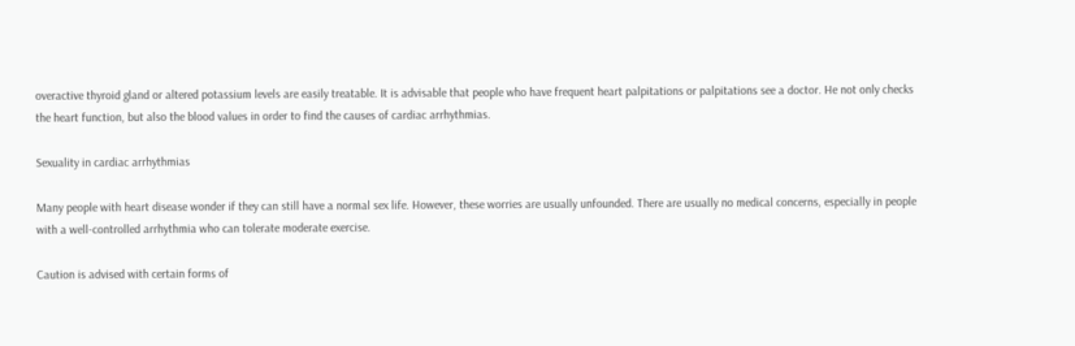overactive thyroid gland or altered potassium levels are easily treatable. It is advisable that people who have frequent heart palpitations or palpitations see a doctor. He not only checks the heart function, but also the blood values in order to find the causes of cardiac arrhythmias.

Sexuality in cardiac arrhythmias

Many people with heart disease wonder if they can still have a normal sex life. However, these worries are usually unfounded. There are usually no medical concerns, especially in people with a well-controlled arrhythmia who can tolerate moderate exercise.

Caution is advised with certain forms of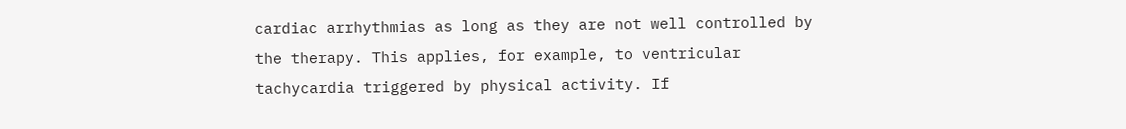cardiac arrhythmias as long as they are not well controlled by the therapy. This applies, for example, to ventricular tachycardia triggered by physical activity. If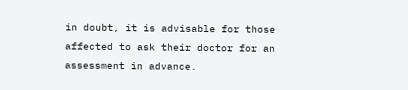in doubt, it is advisable for those affected to ask their doctor for an assessment in advance.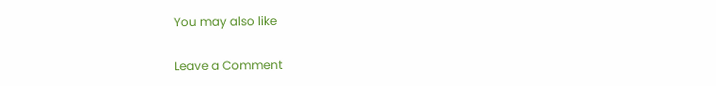You may also like

Leave a Comment